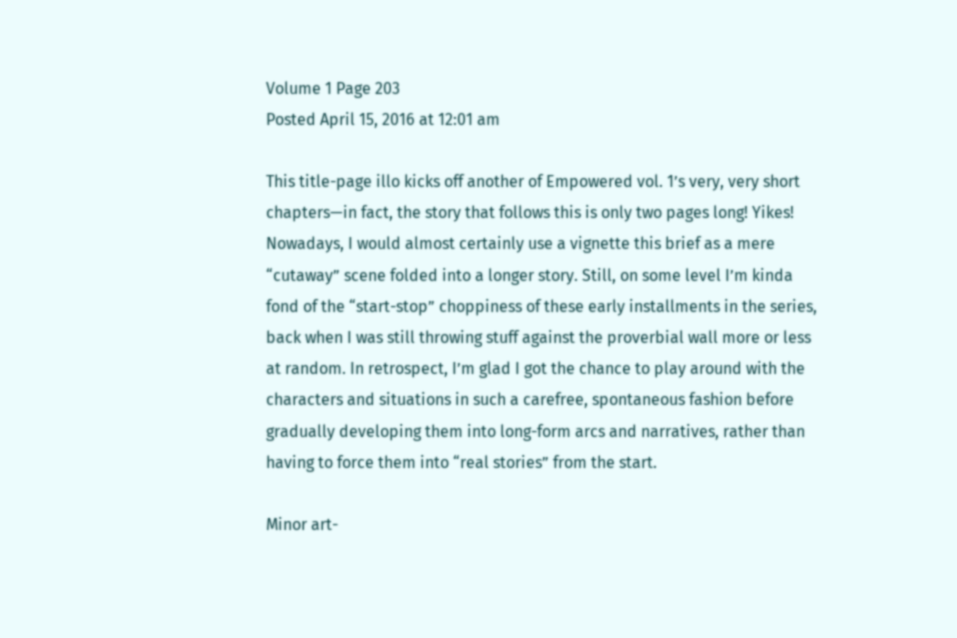Volume 1 Page 203
Posted April 15, 2016 at 12:01 am

This title-page illo kicks off another of Empowered vol. 1’s very, very short chapters—in fact, the story that follows this is only two pages long! Yikes! Nowadays, I would almost certainly use a vignette this brief as a mere “cutaway” scene folded into a longer story. Still, on some level I’m kinda fond of the “start-stop” choppiness of these early installments in the series, back when I was still throwing stuff against the proverbial wall more or less at random. In retrospect, I’m glad I got the chance to play around with the characters and situations in such a carefree, spontaneous fashion before gradually developing them into long-form arcs and narratives, rather than having to force them into “real stories” from the start.

Minor art-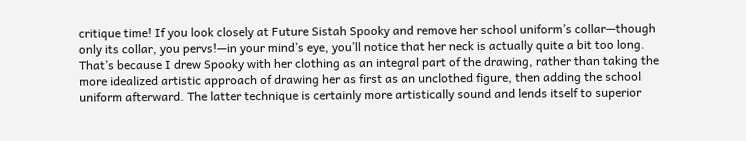critique time! If you look closely at Future Sistah Spooky and remove her school uniform’s collar—though only its collar, you pervs!—in your mind’s eye, you’ll notice that her neck is actually quite a bit too long. That’s because I drew Spooky with her clothing as an integral part of the drawing, rather than taking the more idealized artistic approach of drawing her as first as an unclothed figure, then adding the school uniform afterward. The latter technique is certainly more artistically sound and lends itself to superior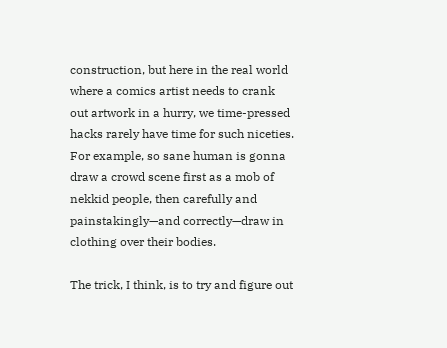construction, but here in the real world where a comics artist needs to crank out artwork in a hurry, we time-pressed hacks rarely have time for such niceties. For example, so sane human is gonna draw a crowd scene first as a mob of nekkid people, then carefully and painstakingly—and correctly—draw in clothing over their bodies.

The trick, I think, is to try and figure out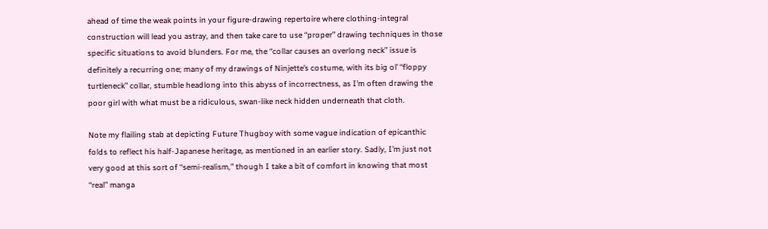ahead of time the weak points in your figure-drawing repertoire where clothing-integral construction will lead you astray, and then take care to use “proper” drawing techniques in those specific situations to avoid blunders. For me, the “collar causes an overlong neck” issue is definitely a recurring one; many of my drawings of Ninjette’s costume, with its big ol’ “floppy turtleneck” collar, stumble headlong into this abyss of incorrectness, as I’m often drawing the poor girl with what must be a ridiculous, swan-like neck hidden underneath that cloth.

Note my flailing stab at depicting Future Thugboy with some vague indication of epicanthic folds to reflect his half-Japanese heritage, as mentioned in an earlier story. Sadly, I’m just not very good at this sort of “semi-realism,” though I take a bit of comfort in knowing that most “real” manga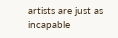artists are just as incapable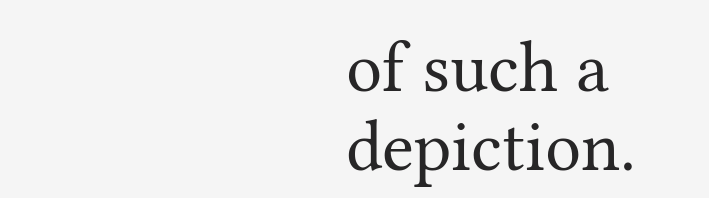of such a depiction.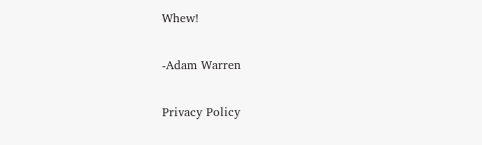Whew!

-Adam Warren

Privacy Policy